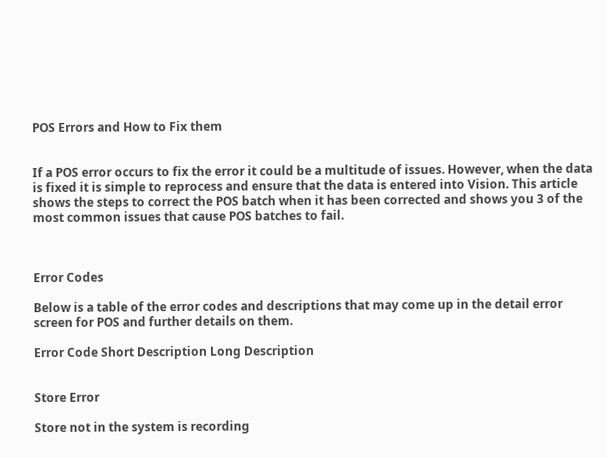POS Errors and How to Fix them


If a POS error occurs to fix the error it could be a multitude of issues. However, when the data is fixed it is simple to reprocess and ensure that the data is entered into Vision. This article shows the steps to correct the POS batch when it has been corrected and shows you 3 of the most common issues that cause POS batches to fail.



Error Codes

Below is a table of the error codes and descriptions that may come up in the detail error screen for POS and further details on them.

Error Code Short Description Long Description


Store Error

Store not in the system is recording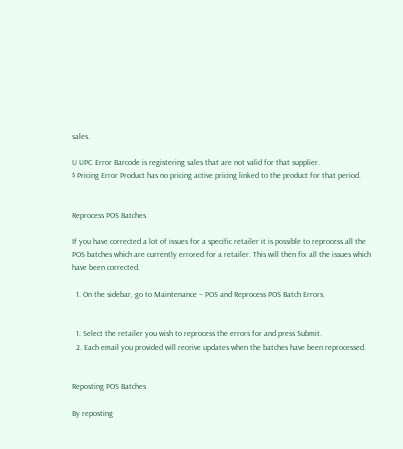sales.

U UPC Error Barcode is registering sales that are not valid for that supplier.
$ Pricing Error Product has no pricing active pricing linked to the product for that period.


Reprocess POS Batches

If you have corrected a lot of issues for a specific retailer it is possible to reprocess all the POS batches which are currently errored for a retailer. This will then fix all the issues which have been corrected.

  1. On the sidebar, go to Maintenance – POS and Reprocess POS Batch Errors.


  1. Select the retailer you wish to reprocess the errors for and press Submit.
  2. Each email you provided will receive updates when the batches have been reprocessed.


Reposting POS Batches

By reposting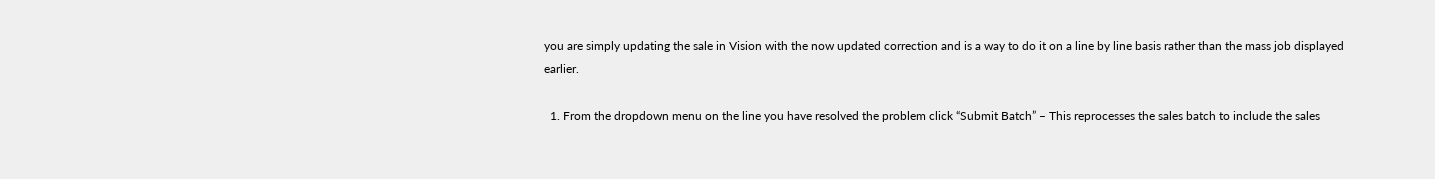you are simply updating the sale in Vision with the now updated correction and is a way to do it on a line by line basis rather than the mass job displayed earlier.

  1. From the dropdown menu on the line you have resolved the problem click “Submit Batch” – This reprocesses the sales batch to include the sales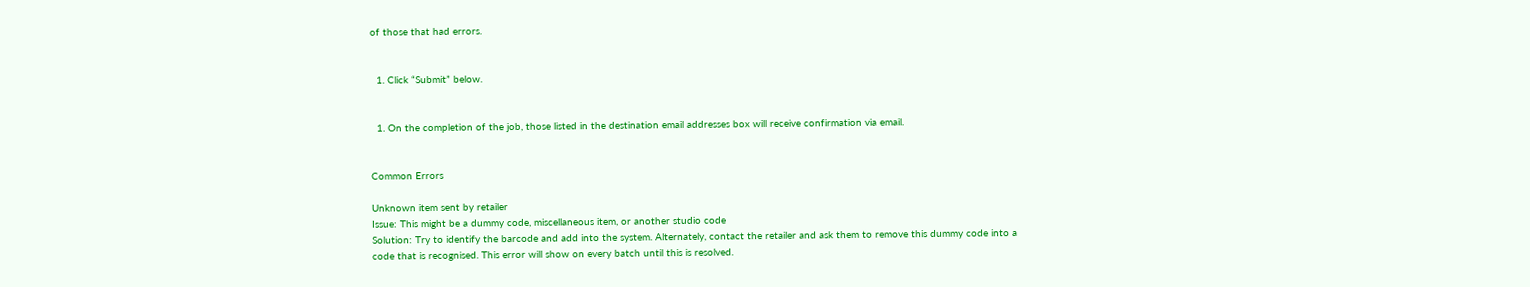of those that had errors.


  1. Click “Submit” below.


  1. On the completion of the job, those listed in the destination email addresses box will receive confirmation via email.


Common Errors

Unknown item sent by retailer
Issue: This might be a dummy code, miscellaneous item, or another studio code
Solution: Try to identify the barcode and add into the system. Alternately, contact the retailer and ask them to remove this dummy code into a code that is recognised. This error will show on every batch until this is resolved.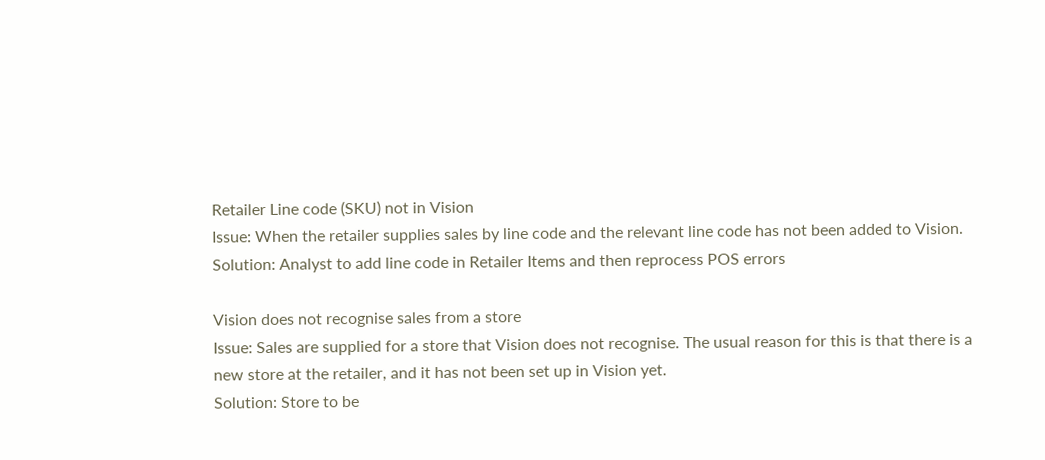Retailer Line code (SKU) not in Vision
Issue: When the retailer supplies sales by line code and the relevant line code has not been added to Vision.
Solution: Analyst to add line code in Retailer Items and then reprocess POS errors

Vision does not recognise sales from a store
Issue: Sales are supplied for a store that Vision does not recognise. The usual reason for this is that there is a new store at the retailer, and it has not been set up in Vision yet.
Solution: Store to be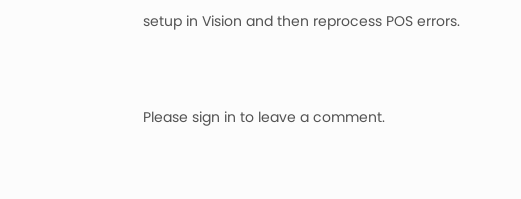setup in Vision and then reprocess POS errors.



Please sign in to leave a comment.